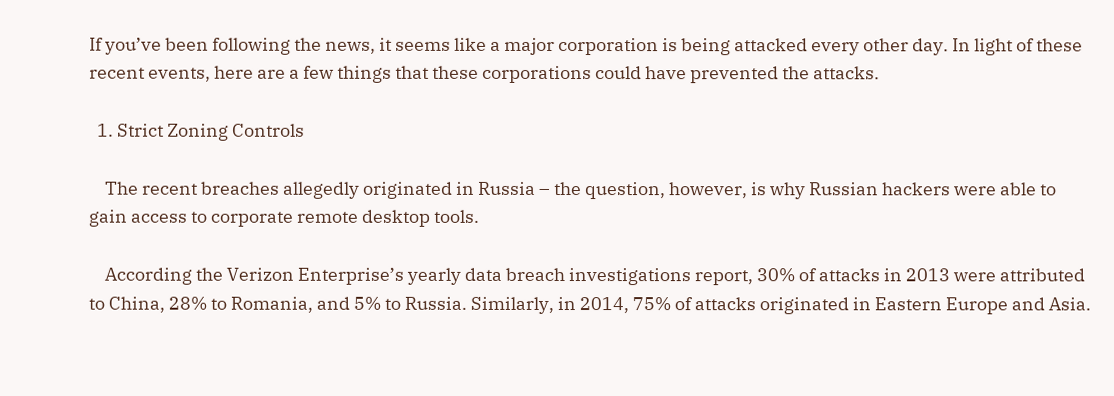If you’ve been following the news, it seems like a major corporation is being attacked every other day. In light of these recent events, here are a few things that these corporations could have prevented the attacks.

  1. Strict Zoning Controls

    The recent breaches allegedly originated in Russia – the question, however, is why Russian hackers were able to gain access to corporate remote desktop tools.

    According the Verizon Enterprise’s yearly data breach investigations report, 30% of attacks in 2013 were attributed to China, 28% to Romania, and 5% to Russia. Similarly, in 2014, 75% of attacks originated in Eastern Europe and Asia.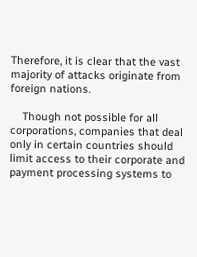Therefore, it is clear that the vast majority of attacks originate from foreign nations.

    Though not possible for all corporations, companies that deal only in certain countries should limit access to their corporate and payment processing systems to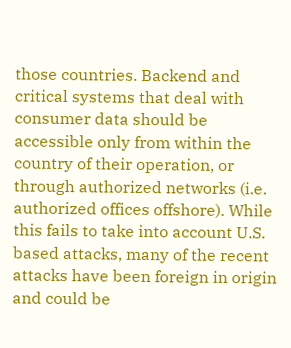those countries. Backend and critical systems that deal with consumer data should be accessible only from within the country of their operation, or through authorized networks (i.e. authorized offices offshore). While this fails to take into account U.S. based attacks, many of the recent attacks have been foreign in origin and could be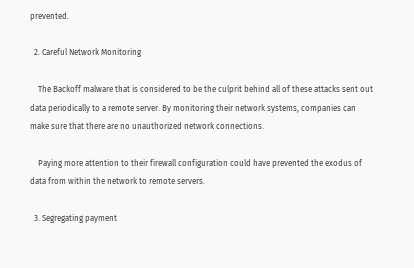prevented.

  2. Careful Network Monitoring

    The Backoff malware that is considered to be the culprit behind all of these attacks sent out data periodically to a remote server. By monitoring their network systems, companies can make sure that there are no unauthorized network connections.

    Paying more attention to their firewall configuration could have prevented the exodus of data from within the network to remote servers.

  3. Segregating payment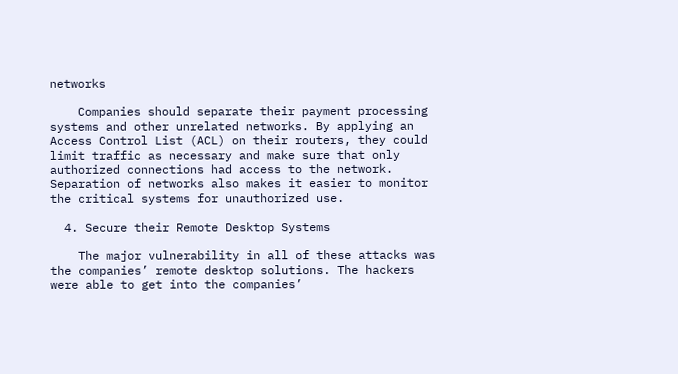networks

    Companies should separate their payment processing systems and other unrelated networks. By applying an Access Control List (ACL) on their routers, they could limit traffic as necessary and make sure that only authorized connections had access to the network. Separation of networks also makes it easier to monitor the critical systems for unauthorized use.

  4. Secure their Remote Desktop Systems

    The major vulnerability in all of these attacks was the companies’ remote desktop solutions. The hackers were able to get into the companies’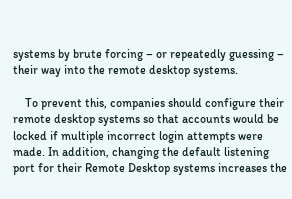systems by brute forcing – or repeatedly guessing – their way into the remote desktop systems.

    To prevent this, companies should configure their remote desktop systems so that accounts would be locked if multiple incorrect login attempts were made. In addition, changing the default listening port for their Remote Desktop systems increases the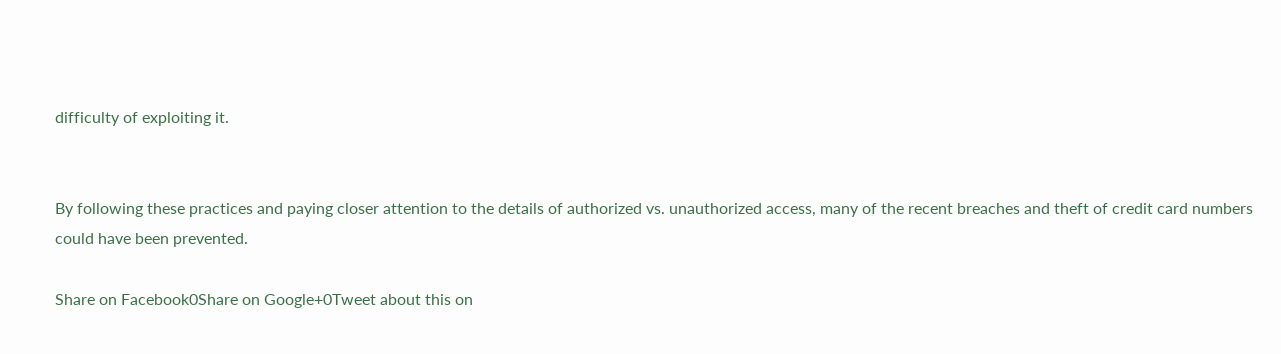difficulty of exploiting it.


By following these practices and paying closer attention to the details of authorized vs. unauthorized access, many of the recent breaches and theft of credit card numbers could have been prevented.

Share on Facebook0Share on Google+0Tweet about this on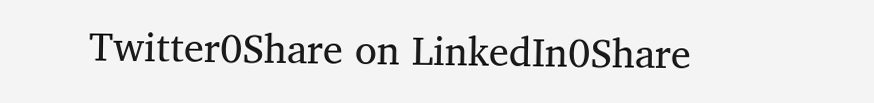Twitter0Share on LinkedIn0Share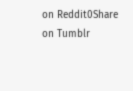on Reddit0Share on Tumblr